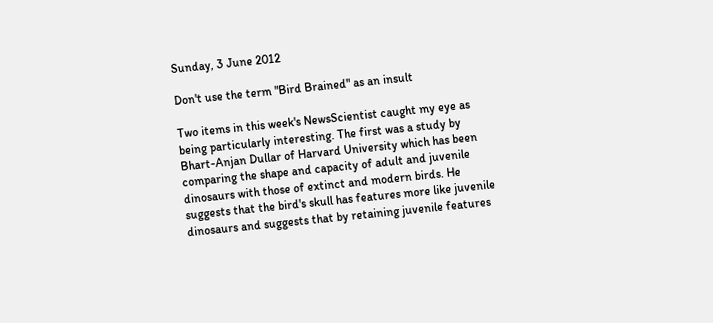Sunday, 3 June 2012

Don't use the term "Bird Brained" as an insult

Two items in this week's NewsScientist caught my eye as being particularly interesting. The first was a study by Bhart-Anjan Dullar of Harvard University which has been comparing the shape and capacity of adult and juvenile dinosaurs with those of extinct and modern birds. He suggests that the bird's skull has features more like juvenile dinosaurs and suggests that by retaining juvenile features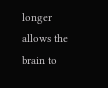longer allows the brain to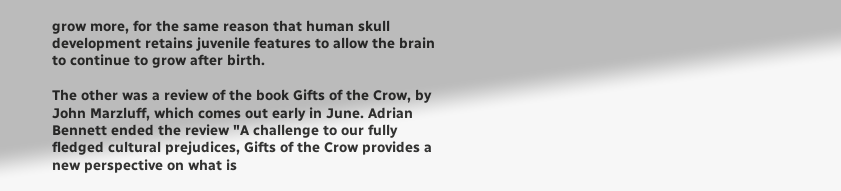grow more, for the same reason that human skull development retains juvenile features to allow the brain to continue to grow after birth.

The other was a review of the book Gifts of the Crow, by John Marzluff, which comes out early in June. Adrian Bennett ended the review "A challenge to our fully fledged cultural prejudices, Gifts of the Crow provides a new perspective on what is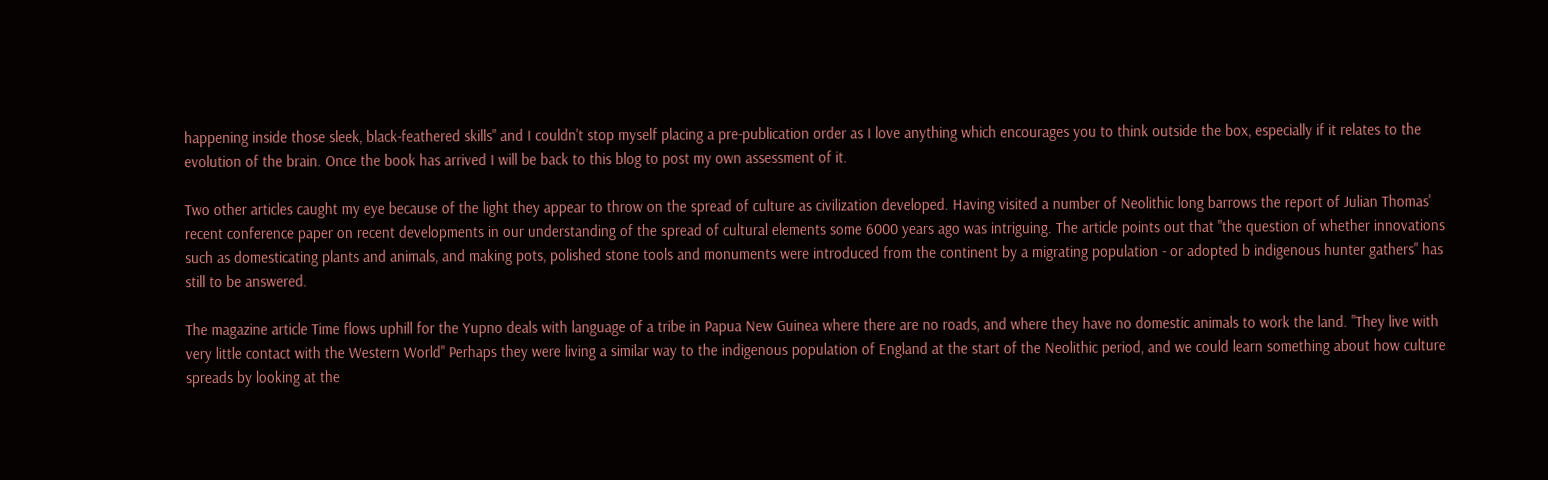happening inside those sleek, black-feathered skills" and I couldn't stop myself placing a pre-publication order as I love anything which encourages you to think outside the box, especially if it relates to the evolution of the brain. Once the book has arrived I will be back to this blog to post my own assessment of it.

Two other articles caught my eye because of the light they appear to throw on the spread of culture as civilization developed. Having visited a number of Neolithic long barrows the report of Julian Thomas' recent conference paper on recent developments in our understanding of the spread of cultural elements some 6000 years ago was intriguing. The article points out that "the question of whether innovations such as domesticating plants and animals, and making pots, polished stone tools and monuments were introduced from the continent by a migrating population - or adopted b indigenous hunter gathers" has still to be answered.

The magazine article Time flows uphill for the Yupno deals with language of a tribe in Papua New Guinea where there are no roads, and where they have no domestic animals to work the land. "They live with very little contact with the Western World" Perhaps they were living a similar way to the indigenous population of England at the start of the Neolithic period, and we could learn something about how culture spreads by looking at the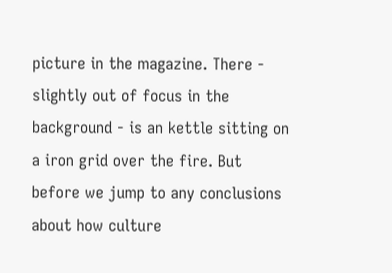picture in the magazine. There - slightly out of focus in the background - is an kettle sitting on a iron grid over the fire. But before we jump to any conclusions about how culture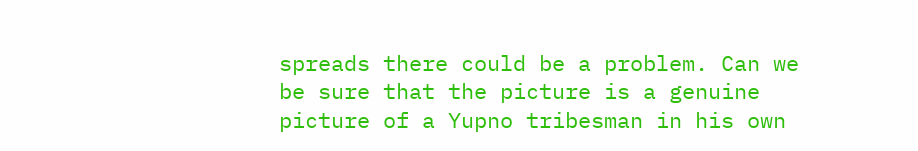spreads there could be a problem. Can we be sure that the picture is a genuine picture of a Yupno tribesman in his own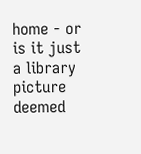home - or is it just a library picture deemed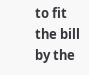to fit the bill by the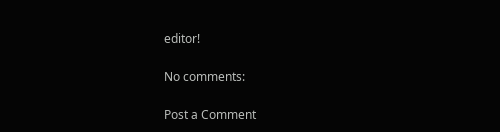editor!

No comments:

Post a Comment